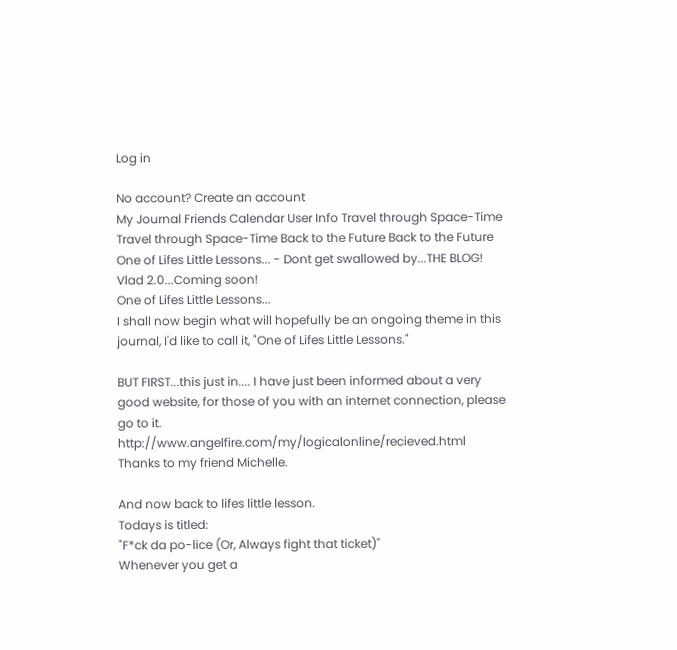Log in

No account? Create an account
My Journal Friends Calendar User Info Travel through Space-Time Travel through Space-Time Back to the Future Back to the Future
One of Lifes Little Lessons... - Dont get swallowed by...THE BLOG!
Vlad 2.0...Coming soon!
One of Lifes Little Lessons...
I shall now begin what will hopefully be an ongoing theme in this journal, I'd like to call it, "One of Lifes Little Lessons."

BUT FIRST...this just in.... I have just been informed about a very good website, for those of you with an internet connection, please go to it. http://www.angelfire.com/my/logicalonline/recieved.html
Thanks to my friend Michelle.

And now back to lifes little lesson.
Todays is titled:
"F*ck da po-lice (Or, Always fight that ticket)"
Whenever you get a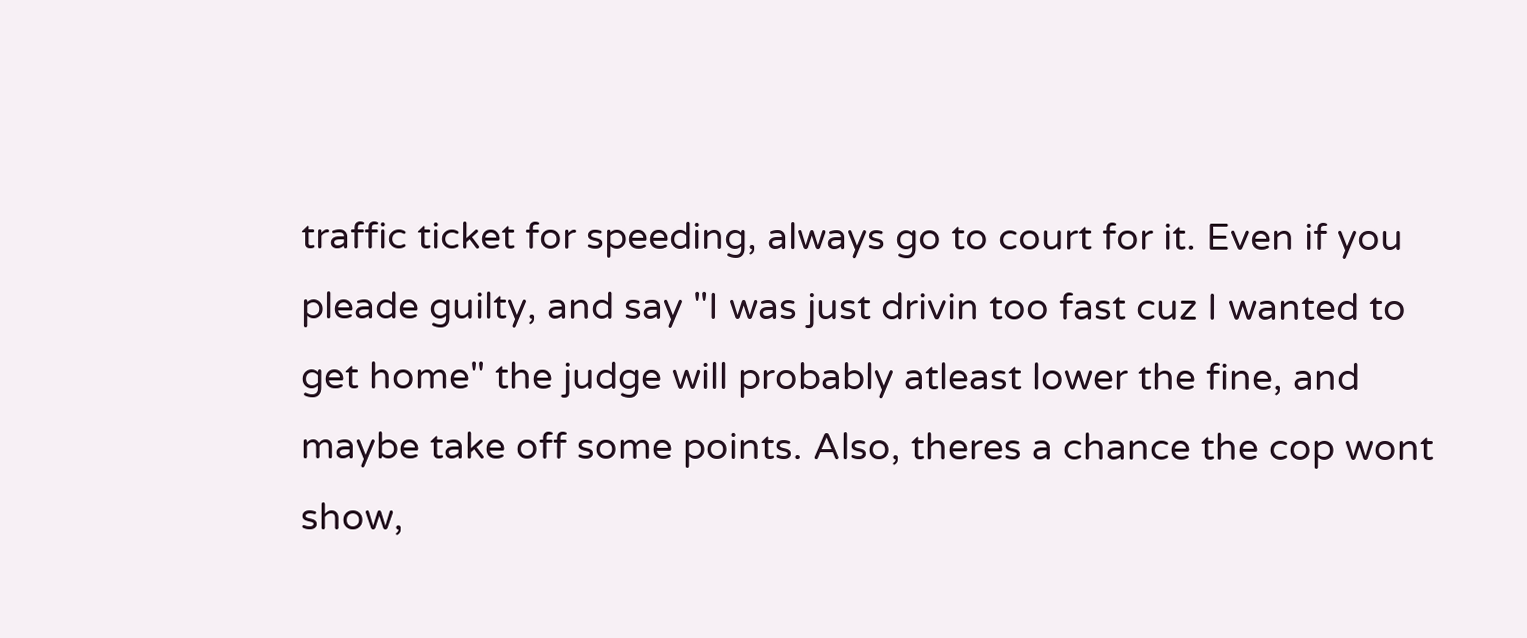traffic ticket for speeding, always go to court for it. Even if you pleade guilty, and say "I was just drivin too fast cuz I wanted to get home" the judge will probably atleast lower the fine, and maybe take off some points. Also, theres a chance the cop wont show,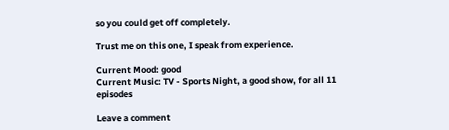so you could get off completely.

Trust me on this one, I speak from experience.

Current Mood: good
Current Music: TV - Sports Night, a good show, for all 11 episodes

Leave a comment